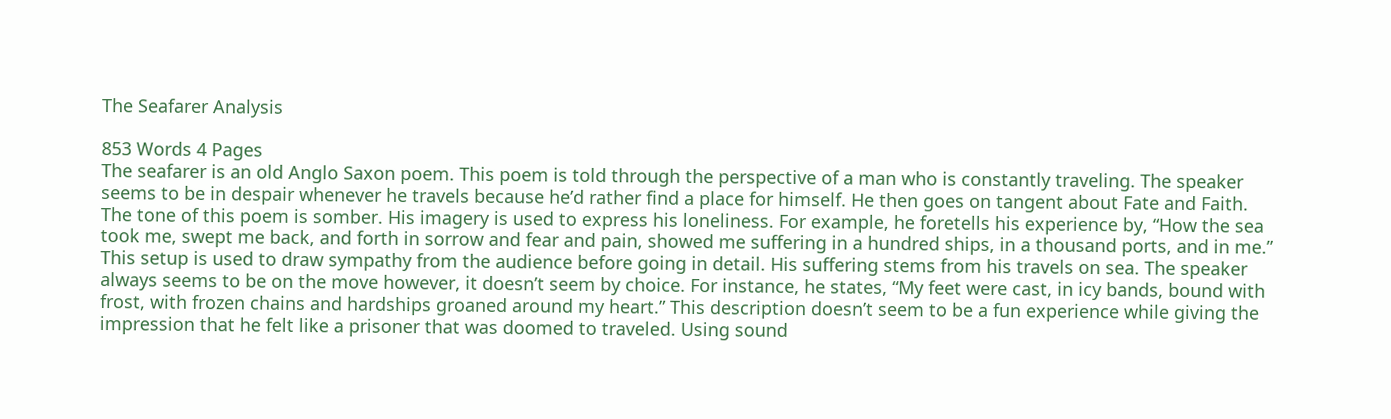The Seafarer Analysis

853 Words 4 Pages
The seafarer is an old Anglo Saxon poem. This poem is told through the perspective of a man who is constantly traveling. The speaker seems to be in despair whenever he travels because he’d rather find a place for himself. He then goes on tangent about Fate and Faith.
The tone of this poem is somber. His imagery is used to express his loneliness. For example, he foretells his experience by, “How the sea took me, swept me back, and forth in sorrow and fear and pain, showed me suffering in a hundred ships, in a thousand ports, and in me.” This setup is used to draw sympathy from the audience before going in detail. His suffering stems from his travels on sea. The speaker always seems to be on the move however, it doesn’t seem by choice. For instance, he states, “My feet were cast, in icy bands, bound with frost, with frozen chains and hardships groaned around my heart.” This description doesn’t seem to be a fun experience while giving the impression that he felt like a prisoner that was doomed to traveled. Using sound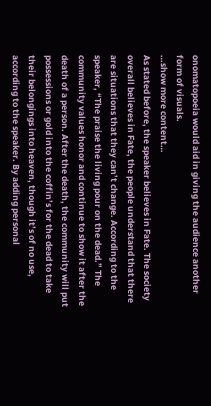onomatopoeia would aid in giving the audience another form of visuals.
…show more content…
As stated before, the speaker believes in Fate. The society overall believes in Fate, the people understand that there are situations that they can’t change. According to the speaker, “The praise the living pour on the dead.” The community values honor and continue to show it after the death of a person. After the death, the community will put possessions or gold into the coffin’s for the dead to take their belongings into heaven, though it’s of no use, according to the speaker. By adding personal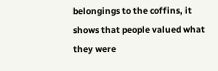belongings to the coffins, it shows that people valued what they were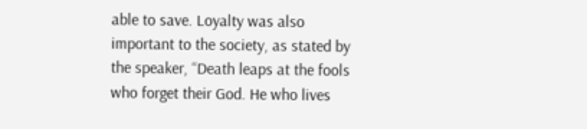able to save. Loyalty was also important to the society, as stated by the speaker, “Death leaps at the fools who forget their God. He who lives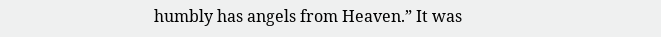humbly has angels from Heaven.” It was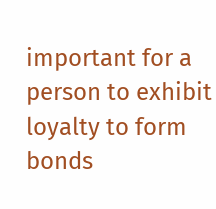important for a person to exhibit loyalty to form bonds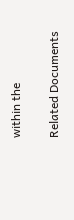within the

Related Documents